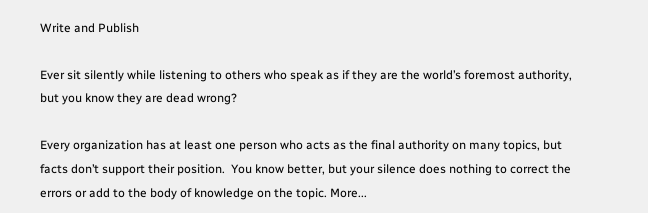Write and Publish

Ever sit silently while listening to others who speak as if they are the world’s foremost authority, but you know they are dead wrong?

Every organization has at least one person who acts as the final authority on many topics, but facts don’t support their position.  You know better, but your silence does nothing to correct the errors or add to the body of knowledge on the topic. More...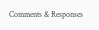Comments & Responses